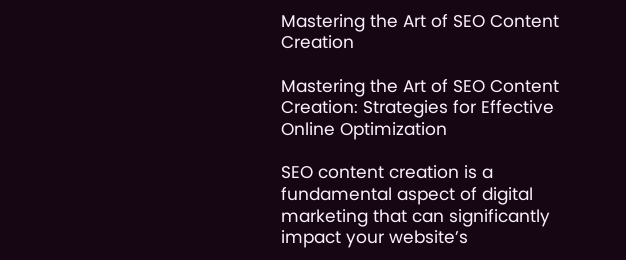Mastering the Art of SEO Content Creation

Mastering the Art of SEO Content Creation: Strategies for Effective Online Optimization

SEO content creation is a fundamental aspect of digital marketing that can significantly impact your website’s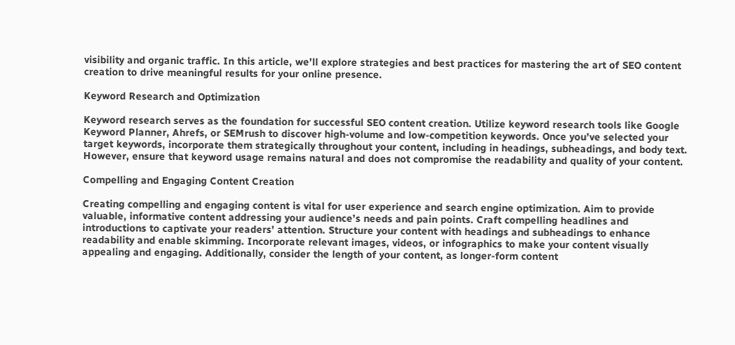visibility and organic traffic. In this article, we’ll explore strategies and best practices for mastering the art of SEO content creation to drive meaningful results for your online presence.

Keyword Research and Optimization

Keyword research serves as the foundation for successful SEO content creation. Utilize keyword research tools like Google Keyword Planner, Ahrefs, or SEMrush to discover high-volume and low-competition keywords. Once you’ve selected your target keywords, incorporate them strategically throughout your content, including in headings, subheadings, and body text. However, ensure that keyword usage remains natural and does not compromise the readability and quality of your content.

Compelling and Engaging Content Creation

Creating compelling and engaging content is vital for user experience and search engine optimization. Aim to provide valuable, informative content addressing your audience’s needs and pain points. Craft compelling headlines and introductions to captivate your readers’ attention. Structure your content with headings and subheadings to enhance readability and enable skimming. Incorporate relevant images, videos, or infographics to make your content visually appealing and engaging. Additionally, consider the length of your content, as longer-form content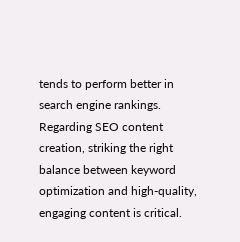tends to perform better in search engine rankings. Regarding SEO content creation, striking the right balance between keyword optimization and high-quality, engaging content is critical.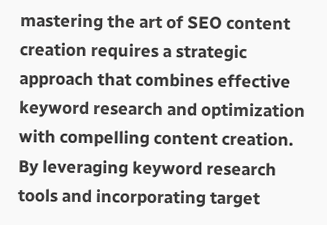mastering the art of SEO content creation requires a strategic approach that combines effective keyword research and optimization with compelling content creation. By leveraging keyword research tools and incorporating target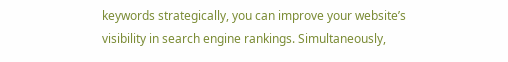keywords strategically, you can improve your website’s visibility in search engine rankings. Simultaneously,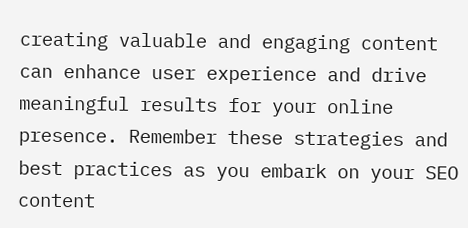creating valuable and engaging content can enhance user experience and drive meaningful results for your online presence. Remember these strategies and best practices as you embark on your SEO content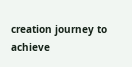creation journey to achieve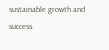sustainable growth and success.